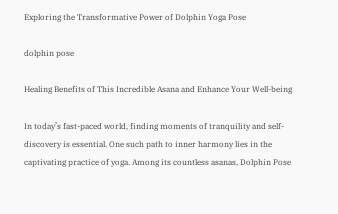Exploring the Transformative Power of Dolphin Yoga Pose

dolphin pose

Healing Benefits of This Incredible Asana and Enhance Your Well-being

In today’s fast-paced world, finding moments of tranquility and self-discovery is essential. One such path to inner harmony lies in the captivating practice of yoga. Among its countless asanas, Dolphin Pose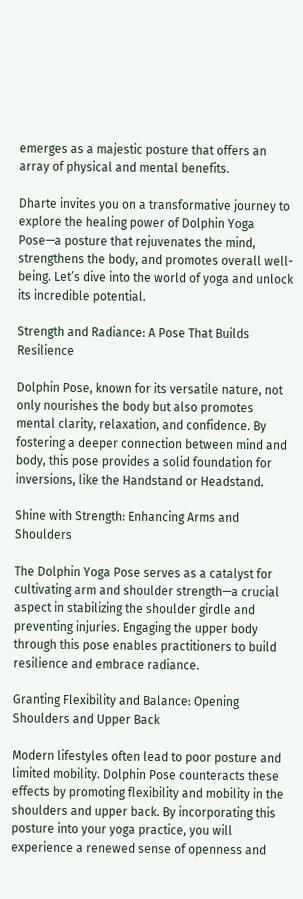emerges as a majestic posture that offers an array of physical and mental benefits.

Dharte invites you on a transformative journey to explore the healing power of Dolphin Yoga Pose—a posture that rejuvenates the mind, strengthens the body, and promotes overall well-being. Let’s dive into the world of yoga and unlock its incredible potential.

Strength and Radiance: A Pose That Builds Resilience

Dolphin Pose, known for its versatile nature, not only nourishes the body but also promotes mental clarity, relaxation, and confidence. By fostering a deeper connection between mind and body, this pose provides a solid foundation for inversions, like the Handstand or Headstand.

Shine with Strength: Enhancing Arms and Shoulders

The Dolphin Yoga Pose serves as a catalyst for cultivating arm and shoulder strength—a crucial aspect in stabilizing the shoulder girdle and preventing injuries. Engaging the upper body through this pose enables practitioners to build resilience and embrace radiance.

Granting Flexibility and Balance: Opening Shoulders and Upper Back

Modern lifestyles often lead to poor posture and limited mobility. Dolphin Pose counteracts these effects by promoting flexibility and mobility in the shoulders and upper back. By incorporating this posture into your yoga practice, you will experience a renewed sense of openness and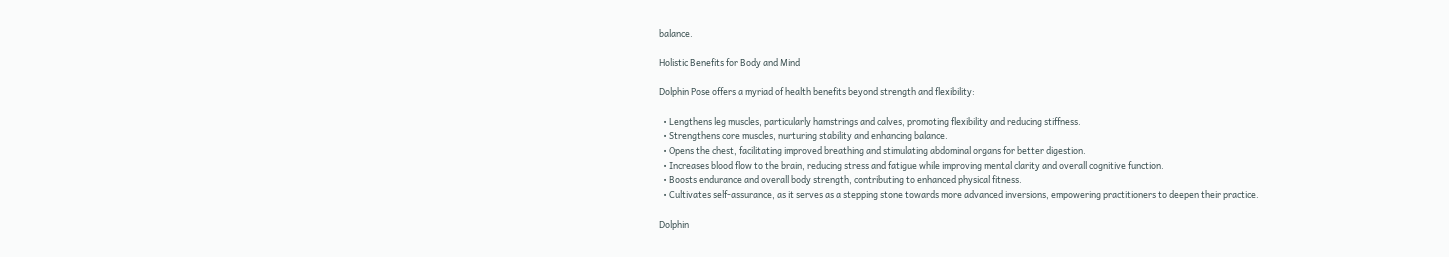balance.

Holistic Benefits for Body and Mind

Dolphin Pose offers a myriad of health benefits beyond strength and flexibility:

  • Lengthens leg muscles, particularly hamstrings and calves, promoting flexibility and reducing stiffness.
  • Strengthens core muscles, nurturing stability and enhancing balance.
  • Opens the chest, facilitating improved breathing and stimulating abdominal organs for better digestion.
  • Increases blood flow to the brain, reducing stress and fatigue while improving mental clarity and overall cognitive function.
  • Boosts endurance and overall body strength, contributing to enhanced physical fitness.
  • Cultivates self-assurance, as it serves as a stepping stone towards more advanced inversions, empowering practitioners to deepen their practice.

Dolphin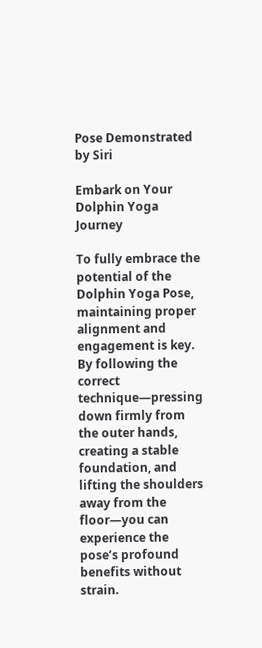Pose Demonstrated by Siri

Embark on Your Dolphin Yoga Journey

To fully embrace the potential of the Dolphin Yoga Pose, maintaining proper alignment and engagement is key. By following the correct technique—pressing down firmly from the outer hands, creating a stable foundation, and lifting the shoulders away from the floor—you can experience the pose’s profound benefits without strain.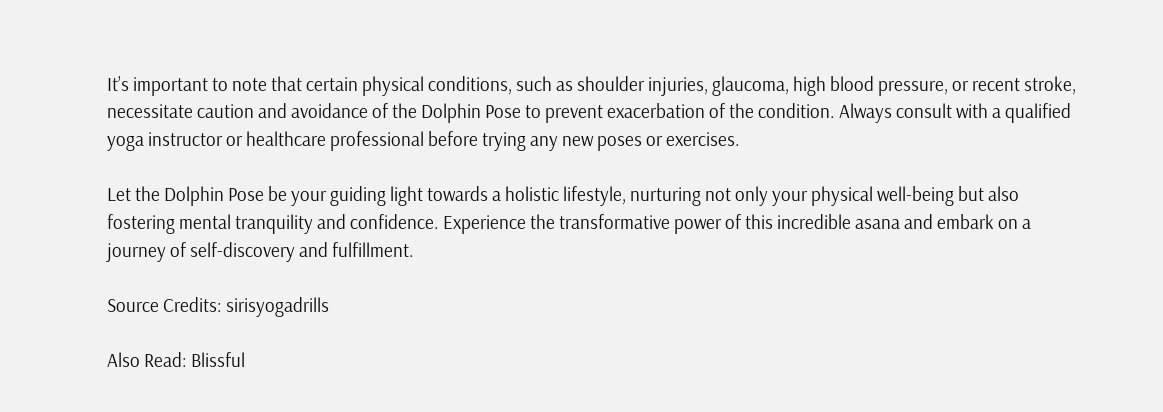It’s important to note that certain physical conditions, such as shoulder injuries, glaucoma, high blood pressure, or recent stroke, necessitate caution and avoidance of the Dolphin Pose to prevent exacerbation of the condition. Always consult with a qualified yoga instructor or healthcare professional before trying any new poses or exercises.

Let the Dolphin Pose be your guiding light towards a holistic lifestyle, nurturing not only your physical well-being but also fostering mental tranquility and confidence. Experience the transformative power of this incredible asana and embark on a journey of self-discovery and fulfillment.

Source Credits: sirisyogadrills

Also Read: Blissful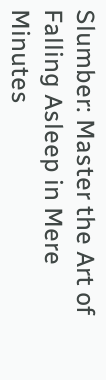Slumber: Master the Art of Falling Asleep in Mere Minutes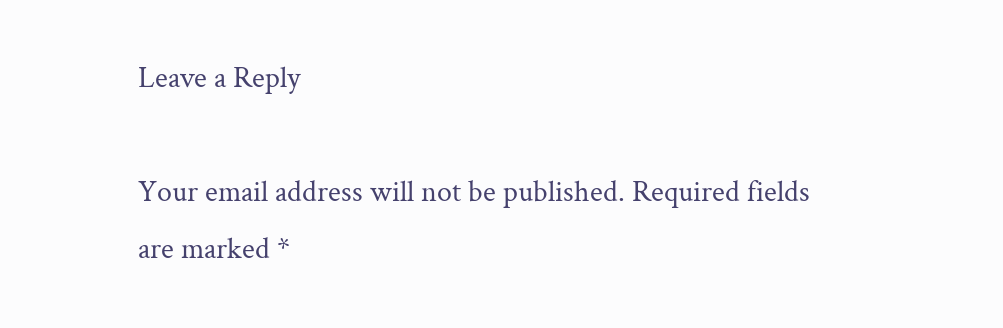Leave a Reply

Your email address will not be published. Required fields are marked *